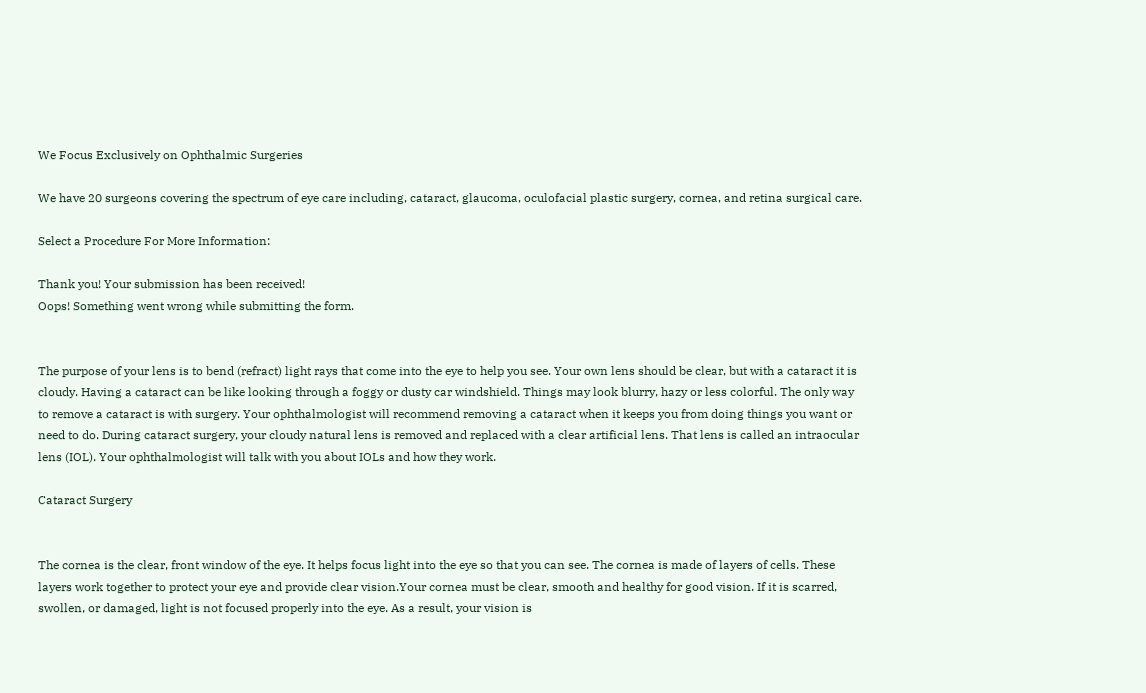We Focus Exclusively on Ophthalmic Surgeries

We have 20 surgeons covering the spectrum of eye care including, cataract, glaucoma, oculofacial plastic surgery, cornea, and retina surgical care.

Select a Procedure For More Information:

Thank you! Your submission has been received!
Oops! Something went wrong while submitting the form.


The purpose of your lens is to bend (refract) light rays that come into the eye to help you see. Your own lens should be clear, but with a cataract it is cloudy. Having a cataract can be like looking through a foggy or dusty car windshield. Things may look blurry, hazy or less colorful. The only way to remove a cataract is with surgery. Your ophthalmologist will recommend removing a cataract when it keeps you from doing things you want or need to do. During cataract surgery, your cloudy natural lens is removed and replaced with a clear artificial lens. That lens is called an intraocular lens (IOL). Your ophthalmologist will talk with you about IOLs and how they work.

Cataract Surgery


The cornea is the clear, front window of the eye. It helps focus light into the eye so that you can see. The cornea is made of layers of cells. These layers work together to protect your eye and provide clear vision.Your cornea must be clear, smooth and healthy for good vision. If it is scarred, swollen, or damaged, light is not focused properly into the eye. As a result, your vision is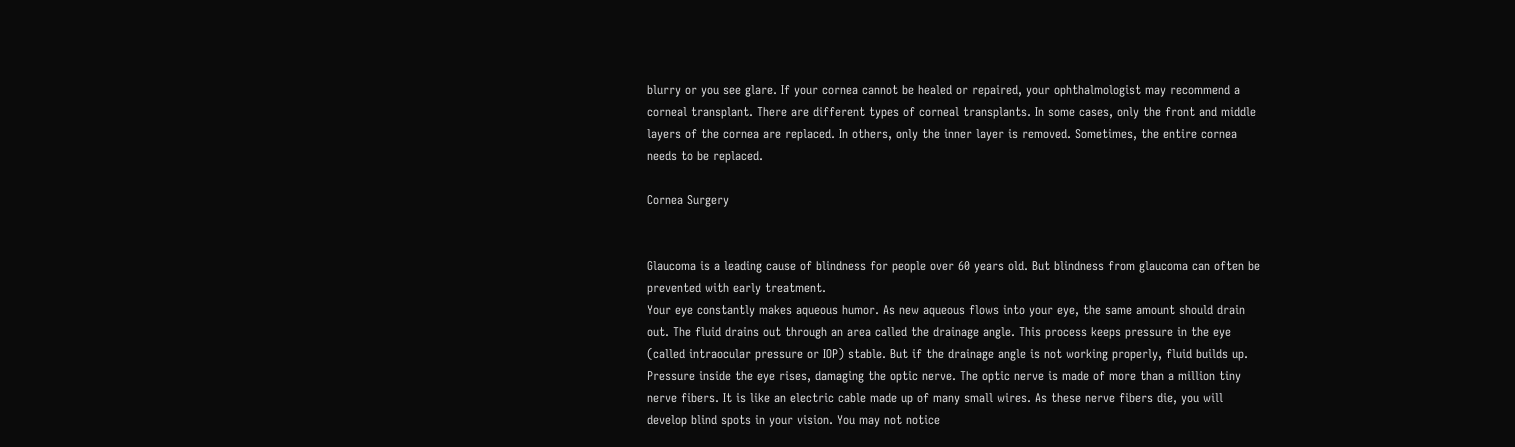blurry or you see glare. If your cornea cannot be healed or repaired, your ophthalmologist may recommend a corneal transplant. There are different types of corneal transplants. In some cases, only the front and middle layers of the cornea are replaced. In others, only the inner layer is removed. Sometimes, the entire cornea needs to be replaced.

Cornea Surgery


Glaucoma is a leading cause of blindness for people over 60 years old. But blindness from glaucoma can often be prevented with early treatment.
Your eye constantly makes aqueous humor. As new aqueous flows into your eye, the same amount should drain out. The fluid drains out through an area called the drainage angle. This process keeps pressure in the eye (called intraocular pressure or IOP) stable. But if the drainage angle is not working properly, fluid builds up. Pressure inside the eye rises, damaging the optic nerve. The optic nerve is made of more than a million tiny nerve fibers. It is like an electric cable made up of many small wires. As these nerve fibers die, you will develop blind spots in your vision. You may not notice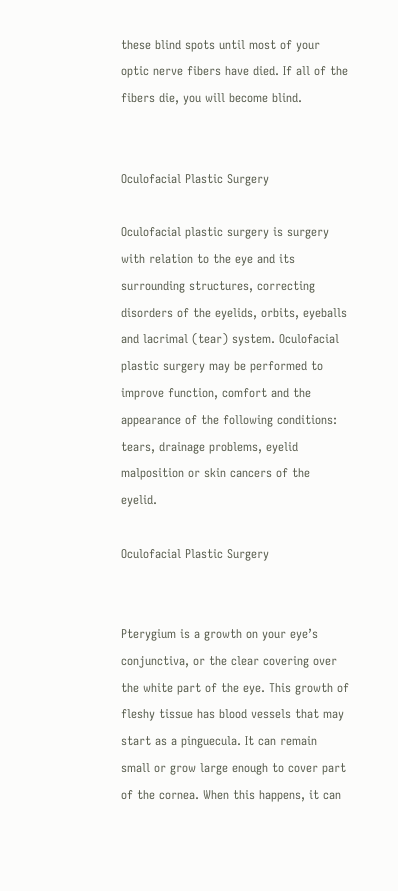these blind spots until most of your optic nerve fibers have died. If all of the fibers die, you will become blind.


Oculofacial Plastic Surgery

Oculofacial plastic surgery is surgery with relation to the eye and its surrounding structures, correcting disorders of the eyelids, orbits, eyeballs and lacrimal (tear) system. Oculofacial plastic surgery may be performed to improve function, comfort and the appearance of the following conditions: tears, drainage problems, eyelid malposition or skin cancers of the eyelid.

Oculofacial Plastic Surgery


Pterygium is a growth on your eye’s conjunctiva, or the clear covering over the white part of the eye. This growth of fleshy tissue has blood vessels that may start as a pinguecula. It can remain small or grow large enough to cover part of the cornea. When this happens, it can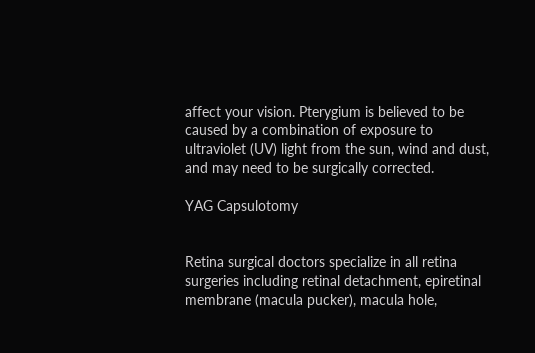affect your vision. Pterygium is believed to be caused by a combination of exposure to ultraviolet (UV) light from the sun, wind and dust, and may need to be surgically corrected.

YAG Capsulotomy


Retina surgical doctors specialize in all retina surgeries including retinal detachment, epiretinal membrane (macula pucker), macula hole,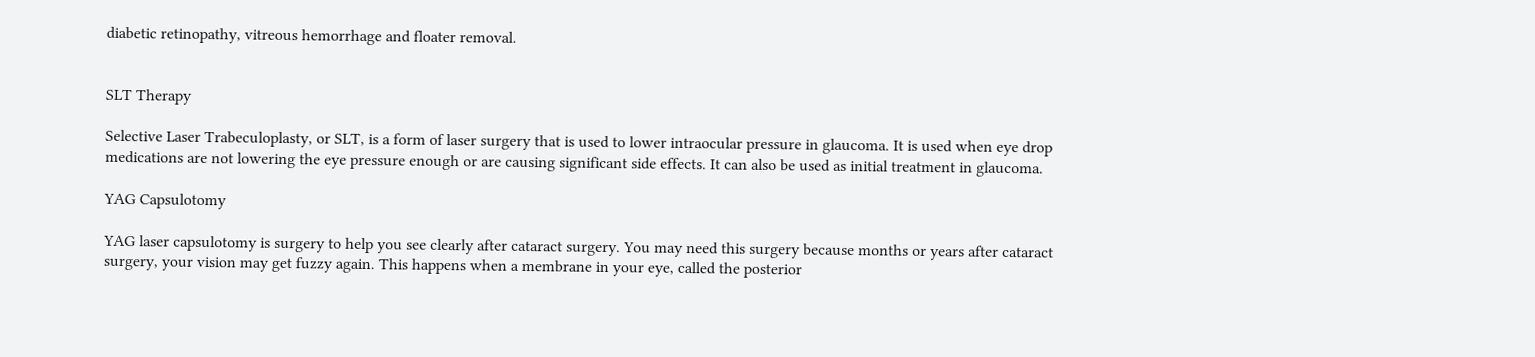diabetic retinopathy, vitreous hemorrhage and floater removal.


SLT Therapy

Selective Laser Trabeculoplasty, or SLT, is a form of laser surgery that is used to lower intraocular pressure in glaucoma. It is used when eye drop medications are not lowering the eye pressure enough or are causing significant side effects. It can also be used as initial treatment in glaucoma.

YAG Capsulotomy

YAG laser capsulotomy is surgery to help you see clearly after cataract surgery. You may need this surgery because months or years after cataract surgery, your vision may get fuzzy again. This happens when a membrane in your eye, called the posterior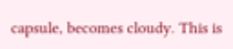capsule, becomes cloudy. This is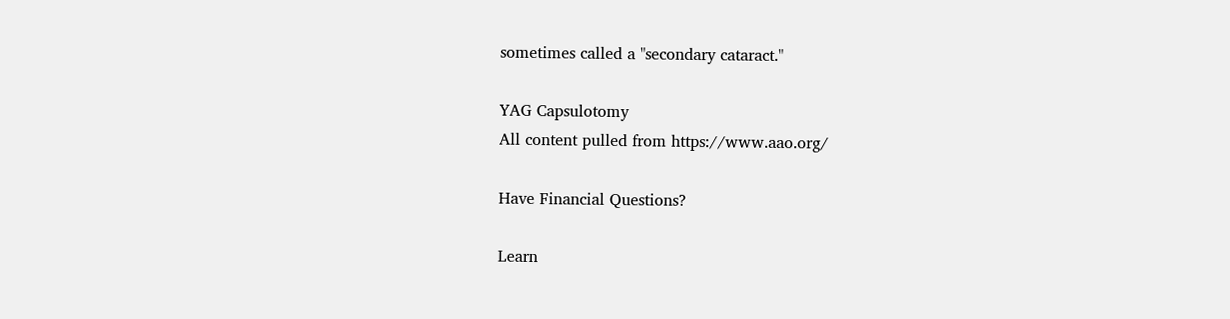sometimes called a "secondary cataract."

YAG Capsulotomy
All content pulled from https://www.aao.org/

Have Financial Questions?

Learn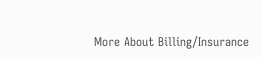More About Billing/Insurance